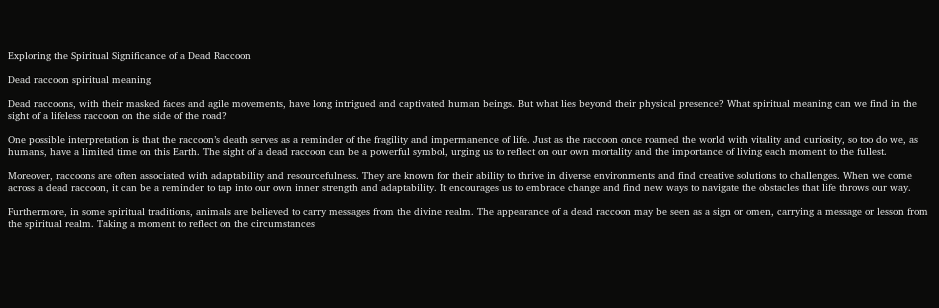Exploring the Spiritual Significance of a Dead Raccoon

Dead raccoon spiritual meaning

Dead raccoons, with their masked faces and agile movements, have long intrigued and captivated human beings. But what lies beyond their physical presence? What spiritual meaning can we find in the sight of a lifeless raccoon on the side of the road?

One possible interpretation is that the raccoon’s death serves as a reminder of the fragility and impermanence of life. Just as the raccoon once roamed the world with vitality and curiosity, so too do we, as humans, have a limited time on this Earth. The sight of a dead raccoon can be a powerful symbol, urging us to reflect on our own mortality and the importance of living each moment to the fullest.

Moreover, raccoons are often associated with adaptability and resourcefulness. They are known for their ability to thrive in diverse environments and find creative solutions to challenges. When we come across a dead raccoon, it can be a reminder to tap into our own inner strength and adaptability. It encourages us to embrace change and find new ways to navigate the obstacles that life throws our way.

Furthermore, in some spiritual traditions, animals are believed to carry messages from the divine realm. The appearance of a dead raccoon may be seen as a sign or omen, carrying a message or lesson from the spiritual realm. Taking a moment to reflect on the circumstances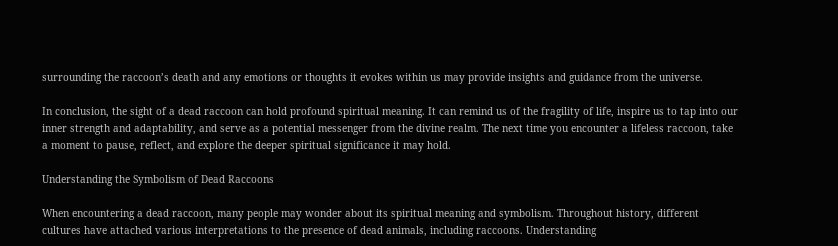surrounding the raccoon’s death and any emotions or thoughts it evokes within us may provide insights and guidance from the universe.

In conclusion, the sight of a dead raccoon can hold profound spiritual meaning. It can remind us of the fragility of life, inspire us to tap into our inner strength and adaptability, and serve as a potential messenger from the divine realm. The next time you encounter a lifeless raccoon, take a moment to pause, reflect, and explore the deeper spiritual significance it may hold.

Understanding the Symbolism of Dead Raccoons

When encountering a dead raccoon, many people may wonder about its spiritual meaning and symbolism. Throughout history, different cultures have attached various interpretations to the presence of dead animals, including raccoons. Understanding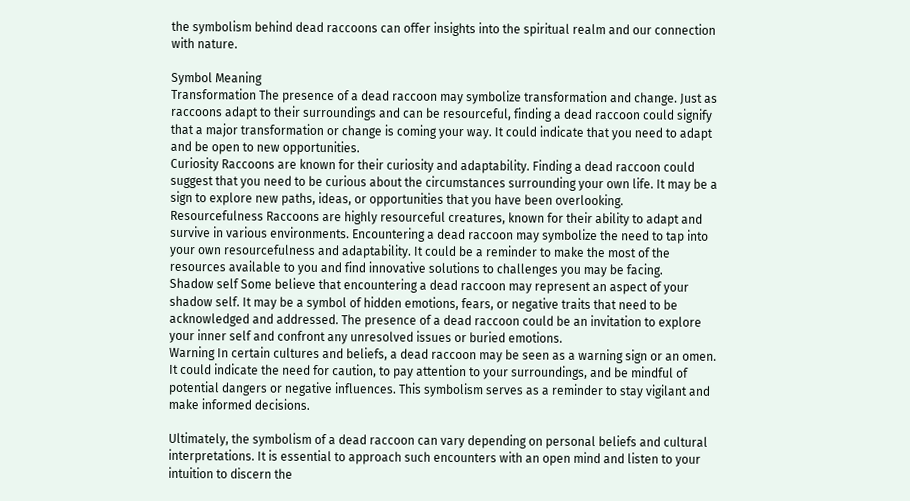the symbolism behind dead raccoons can offer insights into the spiritual realm and our connection with nature.

Symbol Meaning
Transformation The presence of a dead raccoon may symbolize transformation and change. Just as raccoons adapt to their surroundings and can be resourceful, finding a dead raccoon could signify that a major transformation or change is coming your way. It could indicate that you need to adapt and be open to new opportunities.
Curiosity Raccoons are known for their curiosity and adaptability. Finding a dead raccoon could suggest that you need to be curious about the circumstances surrounding your own life. It may be a sign to explore new paths, ideas, or opportunities that you have been overlooking.
Resourcefulness Raccoons are highly resourceful creatures, known for their ability to adapt and survive in various environments. Encountering a dead raccoon may symbolize the need to tap into your own resourcefulness and adaptability. It could be a reminder to make the most of the resources available to you and find innovative solutions to challenges you may be facing.
Shadow self Some believe that encountering a dead raccoon may represent an aspect of your shadow self. It may be a symbol of hidden emotions, fears, or negative traits that need to be acknowledged and addressed. The presence of a dead raccoon could be an invitation to explore your inner self and confront any unresolved issues or buried emotions.
Warning In certain cultures and beliefs, a dead raccoon may be seen as a warning sign or an omen. It could indicate the need for caution, to pay attention to your surroundings, and be mindful of potential dangers or negative influences. This symbolism serves as a reminder to stay vigilant and make informed decisions.

Ultimately, the symbolism of a dead raccoon can vary depending on personal beliefs and cultural interpretations. It is essential to approach such encounters with an open mind and listen to your intuition to discern the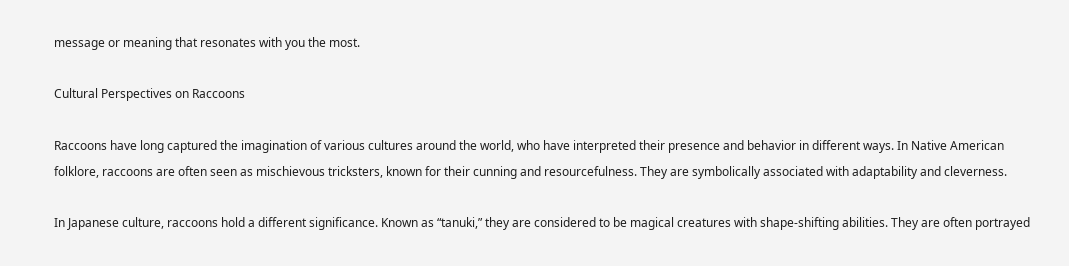message or meaning that resonates with you the most.

Cultural Perspectives on Raccoons

Raccoons have long captured the imagination of various cultures around the world, who have interpreted their presence and behavior in different ways. In Native American folklore, raccoons are often seen as mischievous tricksters, known for their cunning and resourcefulness. They are symbolically associated with adaptability and cleverness.

In Japanese culture, raccoons hold a different significance. Known as “tanuki,” they are considered to be magical creatures with shape-shifting abilities. They are often portrayed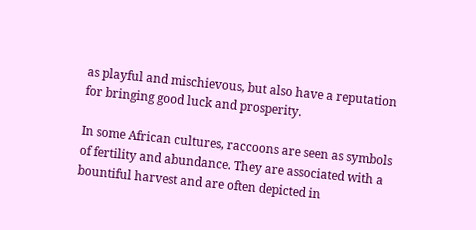as playful and mischievous, but also have a reputation for bringing good luck and prosperity.

In some African cultures, raccoons are seen as symbols of fertility and abundance. They are associated with a bountiful harvest and are often depicted in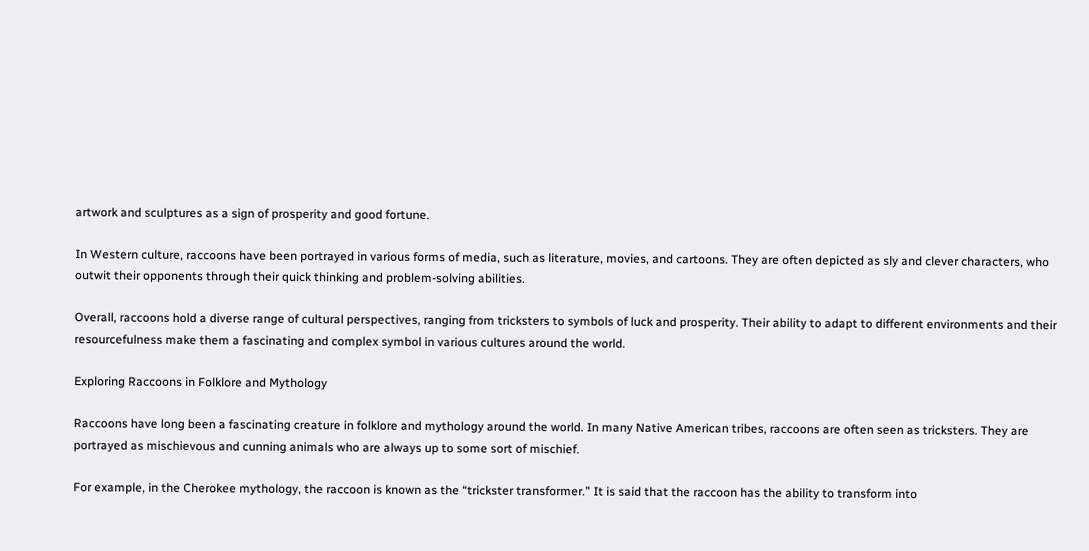artwork and sculptures as a sign of prosperity and good fortune.

In Western culture, raccoons have been portrayed in various forms of media, such as literature, movies, and cartoons. They are often depicted as sly and clever characters, who outwit their opponents through their quick thinking and problem-solving abilities.

Overall, raccoons hold a diverse range of cultural perspectives, ranging from tricksters to symbols of luck and prosperity. Their ability to adapt to different environments and their resourcefulness make them a fascinating and complex symbol in various cultures around the world.

Exploring Raccoons in Folklore and Mythology

Raccoons have long been a fascinating creature in folklore and mythology around the world. In many Native American tribes, raccoons are often seen as tricksters. They are portrayed as mischievous and cunning animals who are always up to some sort of mischief.

For example, in the Cherokee mythology, the raccoon is known as the “trickster transformer.” It is said that the raccoon has the ability to transform into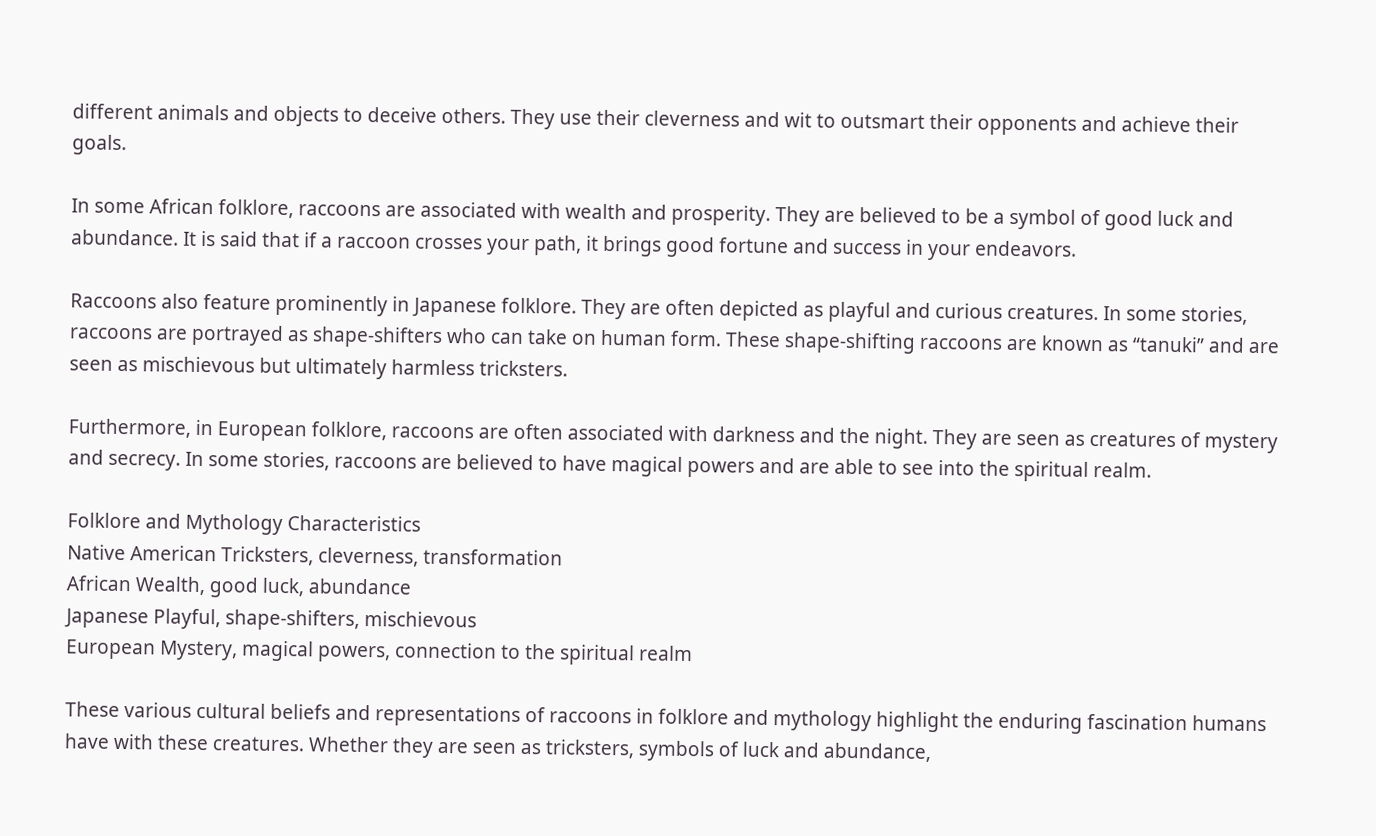different animals and objects to deceive others. They use their cleverness and wit to outsmart their opponents and achieve their goals.

In some African folklore, raccoons are associated with wealth and prosperity. They are believed to be a symbol of good luck and abundance. It is said that if a raccoon crosses your path, it brings good fortune and success in your endeavors.

Raccoons also feature prominently in Japanese folklore. They are often depicted as playful and curious creatures. In some stories, raccoons are portrayed as shape-shifters who can take on human form. These shape-shifting raccoons are known as “tanuki” and are seen as mischievous but ultimately harmless tricksters.

Furthermore, in European folklore, raccoons are often associated with darkness and the night. They are seen as creatures of mystery and secrecy. In some stories, raccoons are believed to have magical powers and are able to see into the spiritual realm.

Folklore and Mythology Characteristics
Native American Tricksters, cleverness, transformation
African Wealth, good luck, abundance
Japanese Playful, shape-shifters, mischievous
European Mystery, magical powers, connection to the spiritual realm

These various cultural beliefs and representations of raccoons in folklore and mythology highlight the enduring fascination humans have with these creatures. Whether they are seen as tricksters, symbols of luck and abundance,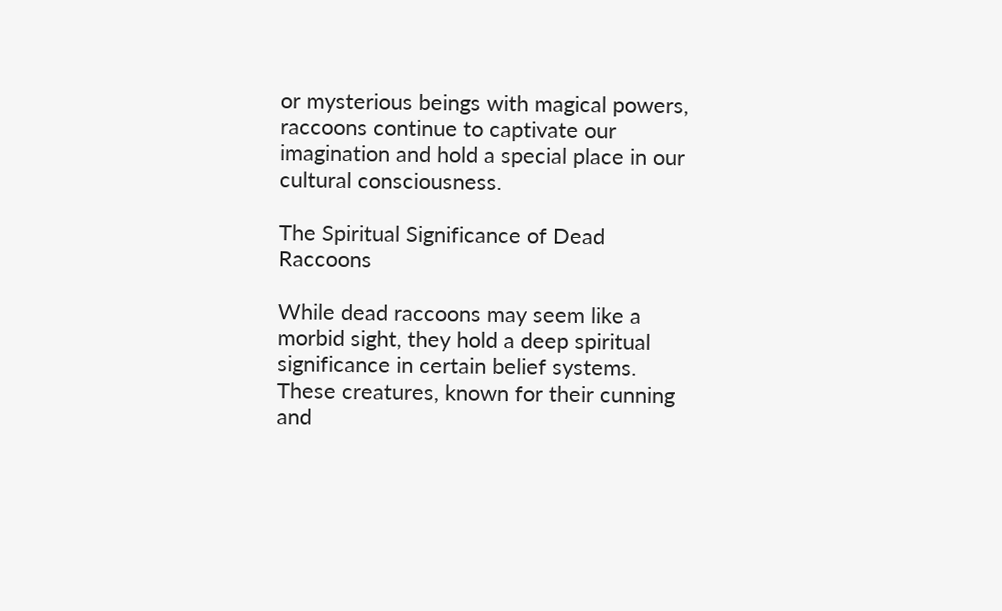or mysterious beings with magical powers, raccoons continue to captivate our imagination and hold a special place in our cultural consciousness.

The Spiritual Significance of Dead Raccoons

While dead raccoons may seem like a morbid sight, they hold a deep spiritual significance in certain belief systems. These creatures, known for their cunning and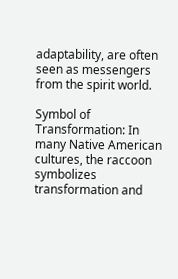adaptability, are often seen as messengers from the spirit world.

Symbol of Transformation: In many Native American cultures, the raccoon symbolizes transformation and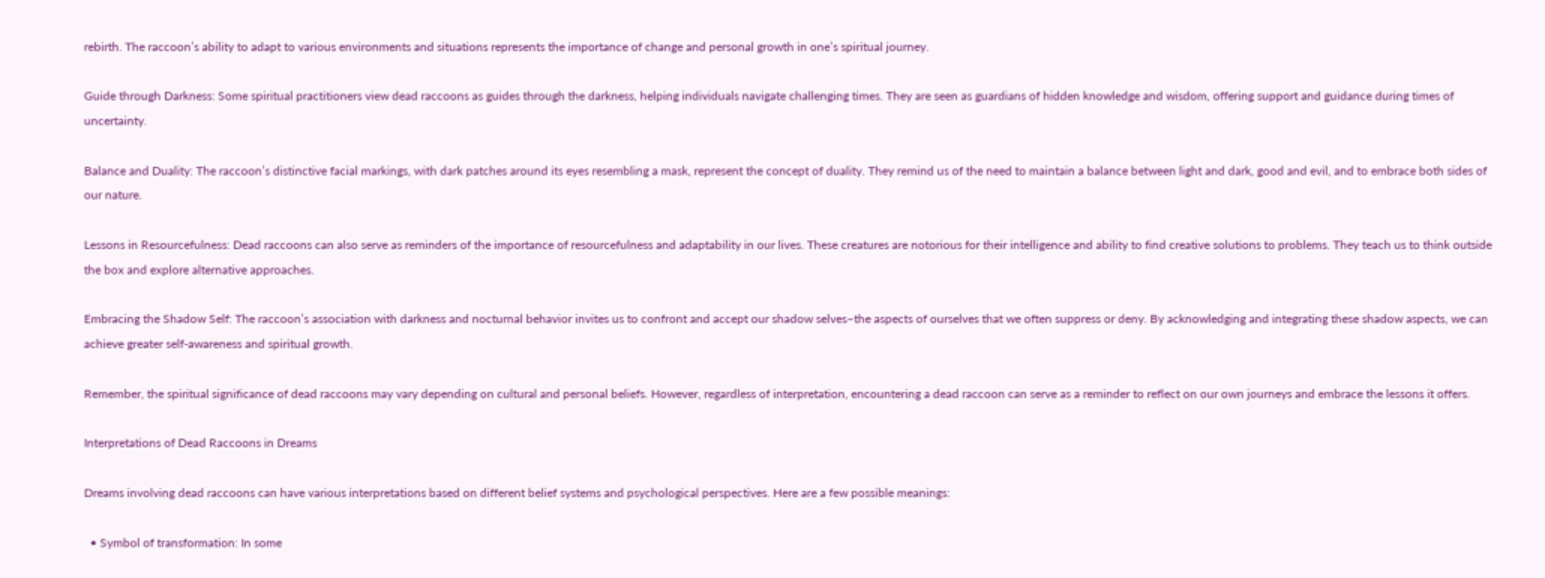rebirth. The raccoon’s ability to adapt to various environments and situations represents the importance of change and personal growth in one’s spiritual journey.

Guide through Darkness: Some spiritual practitioners view dead raccoons as guides through the darkness, helping individuals navigate challenging times. They are seen as guardians of hidden knowledge and wisdom, offering support and guidance during times of uncertainty.

Balance and Duality: The raccoon’s distinctive facial markings, with dark patches around its eyes resembling a mask, represent the concept of duality. They remind us of the need to maintain a balance between light and dark, good and evil, and to embrace both sides of our nature.

Lessons in Resourcefulness: Dead raccoons can also serve as reminders of the importance of resourcefulness and adaptability in our lives. These creatures are notorious for their intelligence and ability to find creative solutions to problems. They teach us to think outside the box and explore alternative approaches.

Embracing the Shadow Self: The raccoon’s association with darkness and nocturnal behavior invites us to confront and accept our shadow selves–the aspects of ourselves that we often suppress or deny. By acknowledging and integrating these shadow aspects, we can achieve greater self-awareness and spiritual growth.

Remember, the spiritual significance of dead raccoons may vary depending on cultural and personal beliefs. However, regardless of interpretation, encountering a dead raccoon can serve as a reminder to reflect on our own journeys and embrace the lessons it offers.

Interpretations of Dead Raccoons in Dreams

Dreams involving dead raccoons can have various interpretations based on different belief systems and psychological perspectives. Here are a few possible meanings:

  • Symbol of transformation: In some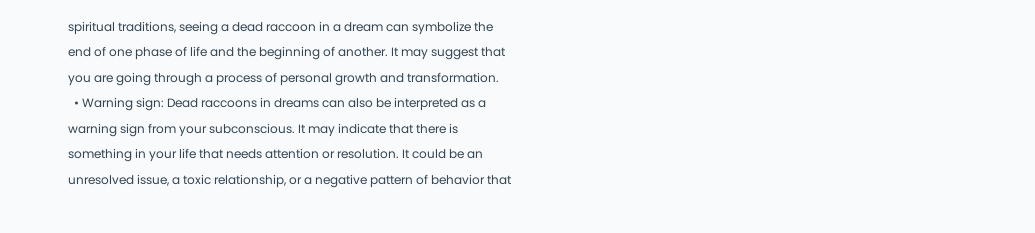spiritual traditions, seeing a dead raccoon in a dream can symbolize the end of one phase of life and the beginning of another. It may suggest that you are going through a process of personal growth and transformation.
  • Warning sign: Dead raccoons in dreams can also be interpreted as a warning sign from your subconscious. It may indicate that there is something in your life that needs attention or resolution. It could be an unresolved issue, a toxic relationship, or a negative pattern of behavior that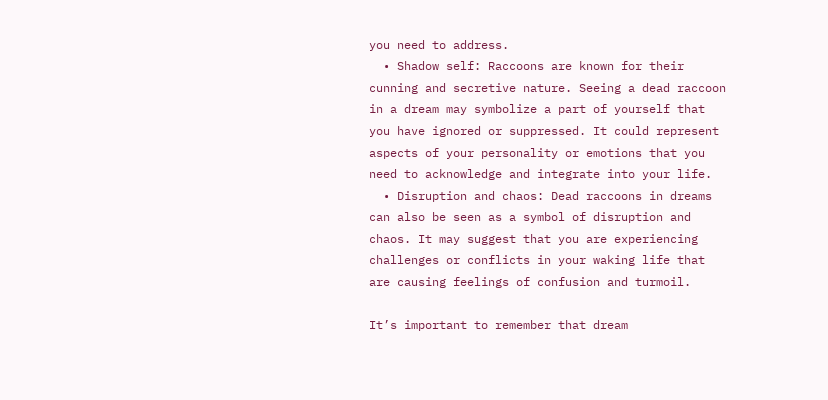you need to address.
  • Shadow self: Raccoons are known for their cunning and secretive nature. Seeing a dead raccoon in a dream may symbolize a part of yourself that you have ignored or suppressed. It could represent aspects of your personality or emotions that you need to acknowledge and integrate into your life.
  • Disruption and chaos: Dead raccoons in dreams can also be seen as a symbol of disruption and chaos. It may suggest that you are experiencing challenges or conflicts in your waking life that are causing feelings of confusion and turmoil.

It’s important to remember that dream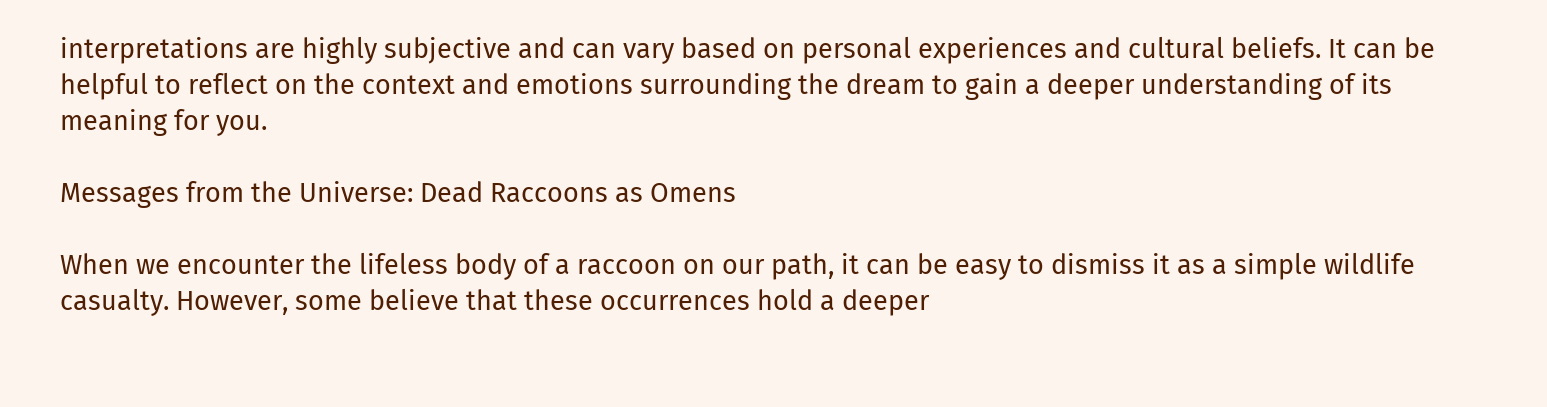interpretations are highly subjective and can vary based on personal experiences and cultural beliefs. It can be helpful to reflect on the context and emotions surrounding the dream to gain a deeper understanding of its meaning for you.

Messages from the Universe: Dead Raccoons as Omens

When we encounter the lifeless body of a raccoon on our path, it can be easy to dismiss it as a simple wildlife casualty. However, some believe that these occurrences hold a deeper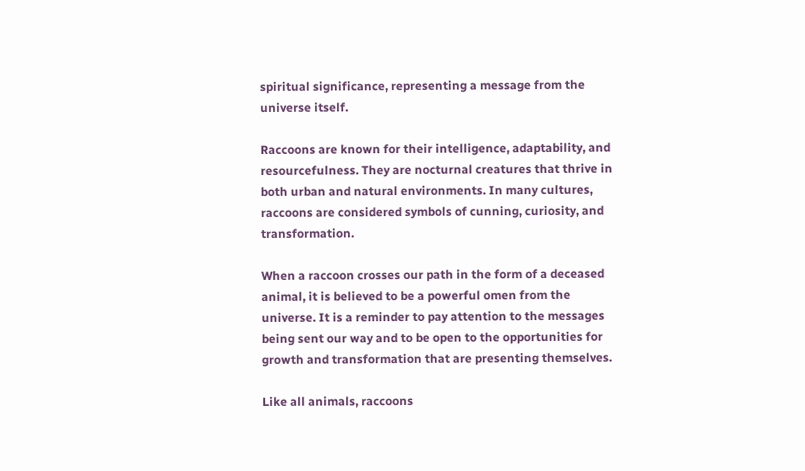spiritual significance, representing a message from the universe itself.

Raccoons are known for their intelligence, adaptability, and resourcefulness. They are nocturnal creatures that thrive in both urban and natural environments. In many cultures, raccoons are considered symbols of cunning, curiosity, and transformation.

When a raccoon crosses our path in the form of a deceased animal, it is believed to be a powerful omen from the universe. It is a reminder to pay attention to the messages being sent our way and to be open to the opportunities for growth and transformation that are presenting themselves.

Like all animals, raccoons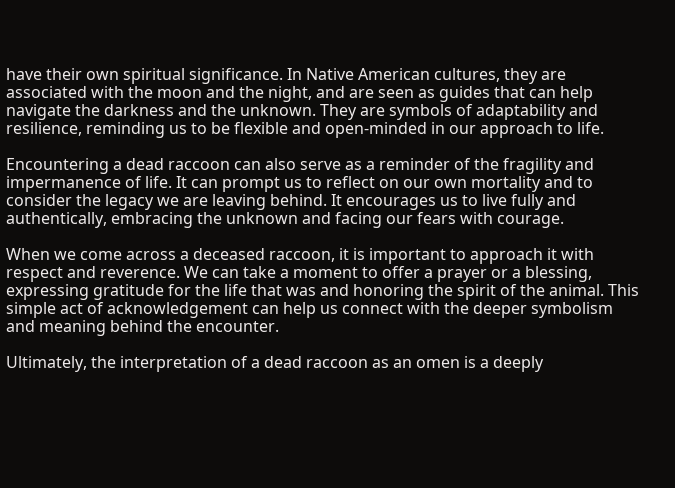have their own spiritual significance. In Native American cultures, they are associated with the moon and the night, and are seen as guides that can help navigate the darkness and the unknown. They are symbols of adaptability and resilience, reminding us to be flexible and open-minded in our approach to life.

Encountering a dead raccoon can also serve as a reminder of the fragility and impermanence of life. It can prompt us to reflect on our own mortality and to consider the legacy we are leaving behind. It encourages us to live fully and authentically, embracing the unknown and facing our fears with courage.

When we come across a deceased raccoon, it is important to approach it with respect and reverence. We can take a moment to offer a prayer or a blessing, expressing gratitude for the life that was and honoring the spirit of the animal. This simple act of acknowledgement can help us connect with the deeper symbolism and meaning behind the encounter.

Ultimately, the interpretation of a dead raccoon as an omen is a deeply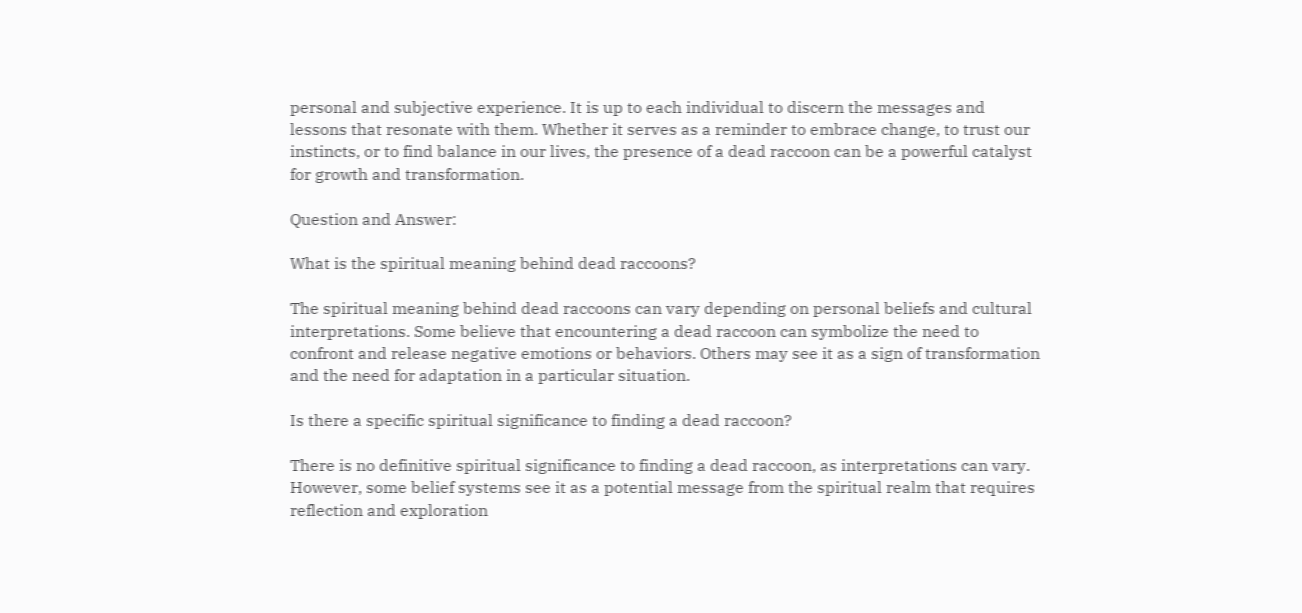personal and subjective experience. It is up to each individual to discern the messages and lessons that resonate with them. Whether it serves as a reminder to embrace change, to trust our instincts, or to find balance in our lives, the presence of a dead raccoon can be a powerful catalyst for growth and transformation.

Question and Answer:

What is the spiritual meaning behind dead raccoons?

The spiritual meaning behind dead raccoons can vary depending on personal beliefs and cultural interpretations. Some believe that encountering a dead raccoon can symbolize the need to confront and release negative emotions or behaviors. Others may see it as a sign of transformation and the need for adaptation in a particular situation.

Is there a specific spiritual significance to finding a dead raccoon?

There is no definitive spiritual significance to finding a dead raccoon, as interpretations can vary. However, some belief systems see it as a potential message from the spiritual realm that requires reflection and exploration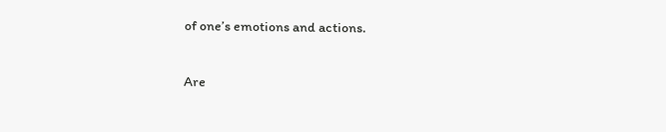of one’s emotions and actions.

Are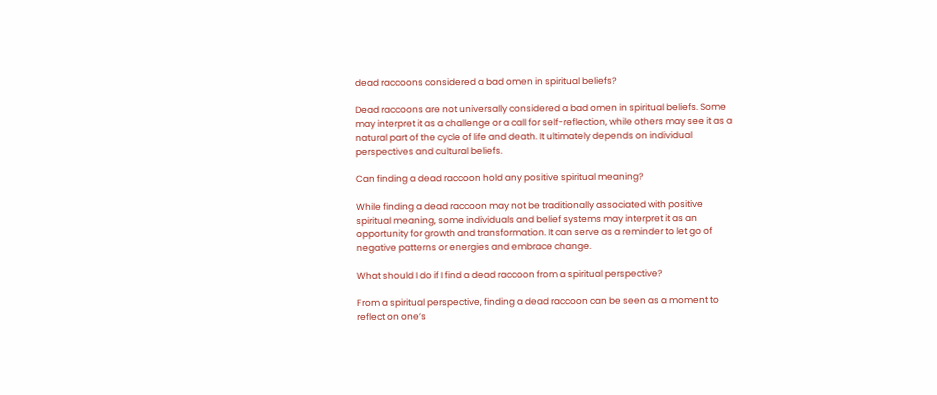dead raccoons considered a bad omen in spiritual beliefs?

Dead raccoons are not universally considered a bad omen in spiritual beliefs. Some may interpret it as a challenge or a call for self-reflection, while others may see it as a natural part of the cycle of life and death. It ultimately depends on individual perspectives and cultural beliefs.

Can finding a dead raccoon hold any positive spiritual meaning?

While finding a dead raccoon may not be traditionally associated with positive spiritual meaning, some individuals and belief systems may interpret it as an opportunity for growth and transformation. It can serve as a reminder to let go of negative patterns or energies and embrace change.

What should I do if I find a dead raccoon from a spiritual perspective?

From a spiritual perspective, finding a dead raccoon can be seen as a moment to reflect on one’s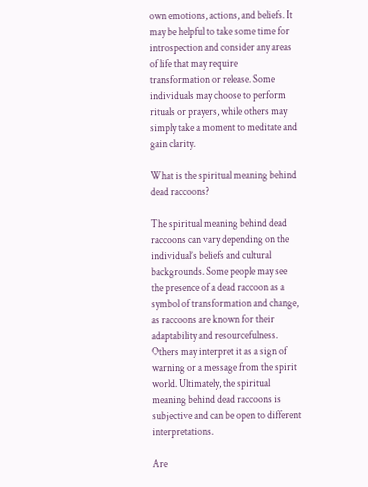own emotions, actions, and beliefs. It may be helpful to take some time for introspection and consider any areas of life that may require transformation or release. Some individuals may choose to perform rituals or prayers, while others may simply take a moment to meditate and gain clarity.

What is the spiritual meaning behind dead raccoons?

The spiritual meaning behind dead raccoons can vary depending on the individual’s beliefs and cultural backgrounds. Some people may see the presence of a dead raccoon as a symbol of transformation and change, as raccoons are known for their adaptability and resourcefulness. Others may interpret it as a sign of warning or a message from the spirit world. Ultimately, the spiritual meaning behind dead raccoons is subjective and can be open to different interpretations.

Are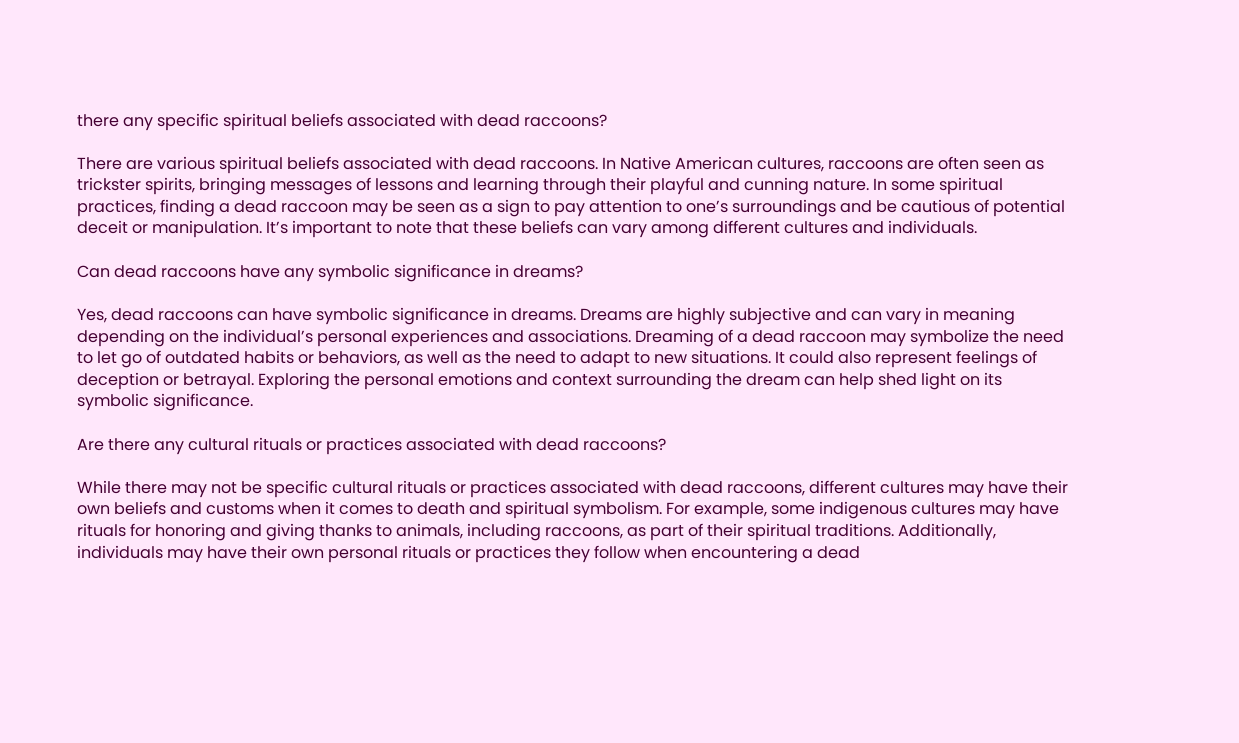there any specific spiritual beliefs associated with dead raccoons?

There are various spiritual beliefs associated with dead raccoons. In Native American cultures, raccoons are often seen as trickster spirits, bringing messages of lessons and learning through their playful and cunning nature. In some spiritual practices, finding a dead raccoon may be seen as a sign to pay attention to one’s surroundings and be cautious of potential deceit or manipulation. It’s important to note that these beliefs can vary among different cultures and individuals.

Can dead raccoons have any symbolic significance in dreams?

Yes, dead raccoons can have symbolic significance in dreams. Dreams are highly subjective and can vary in meaning depending on the individual’s personal experiences and associations. Dreaming of a dead raccoon may symbolize the need to let go of outdated habits or behaviors, as well as the need to adapt to new situations. It could also represent feelings of deception or betrayal. Exploring the personal emotions and context surrounding the dream can help shed light on its symbolic significance.

Are there any cultural rituals or practices associated with dead raccoons?

While there may not be specific cultural rituals or practices associated with dead raccoons, different cultures may have their own beliefs and customs when it comes to death and spiritual symbolism. For example, some indigenous cultures may have rituals for honoring and giving thanks to animals, including raccoons, as part of their spiritual traditions. Additionally, individuals may have their own personal rituals or practices they follow when encountering a dead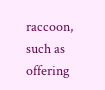raccoon, such as offering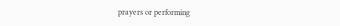prayers or performing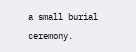a small burial ceremony.